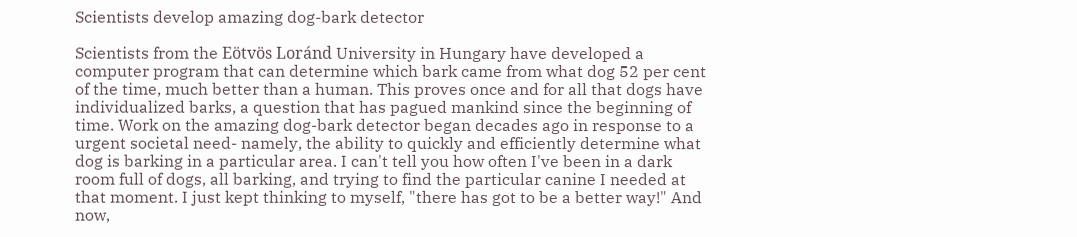Scientists develop amazing dog-bark detector

Scientists from the Eötvös Loránd University in Hungary have developed a computer program that can determine which bark came from what dog 52 per cent of the time, much better than a human. This proves once and for all that dogs have individualized barks, a question that has pagued mankind since the beginning of time. Work on the amazing dog-bark detector began decades ago in response to a urgent societal need- namely, the ability to quickly and efficiently determine what dog is barking in a particular area. I can't tell you how often I've been in a dark room full of dogs, all barking, and trying to find the particular canine I needed at that moment. I just kept thinking to myself, "there has got to be a better way!" And now,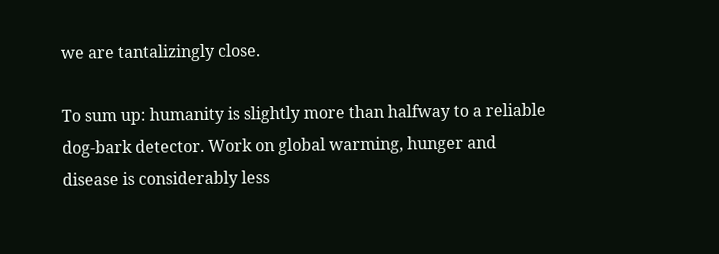we are tantalizingly close.

To sum up: humanity is slightly more than halfway to a reliable dog-bark detector. Work on global warming, hunger and disease is considerably less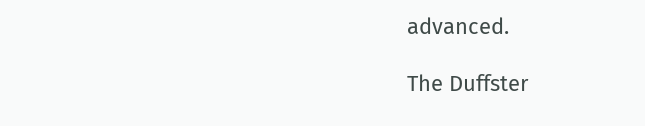advanced.

The Duffster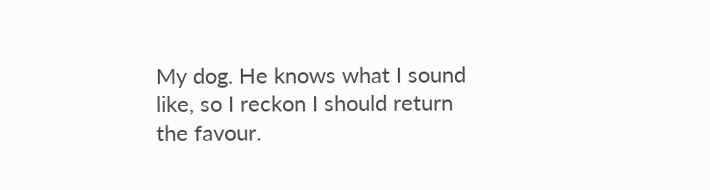My dog. He knows what I sound like, so I reckon I should return the favour.